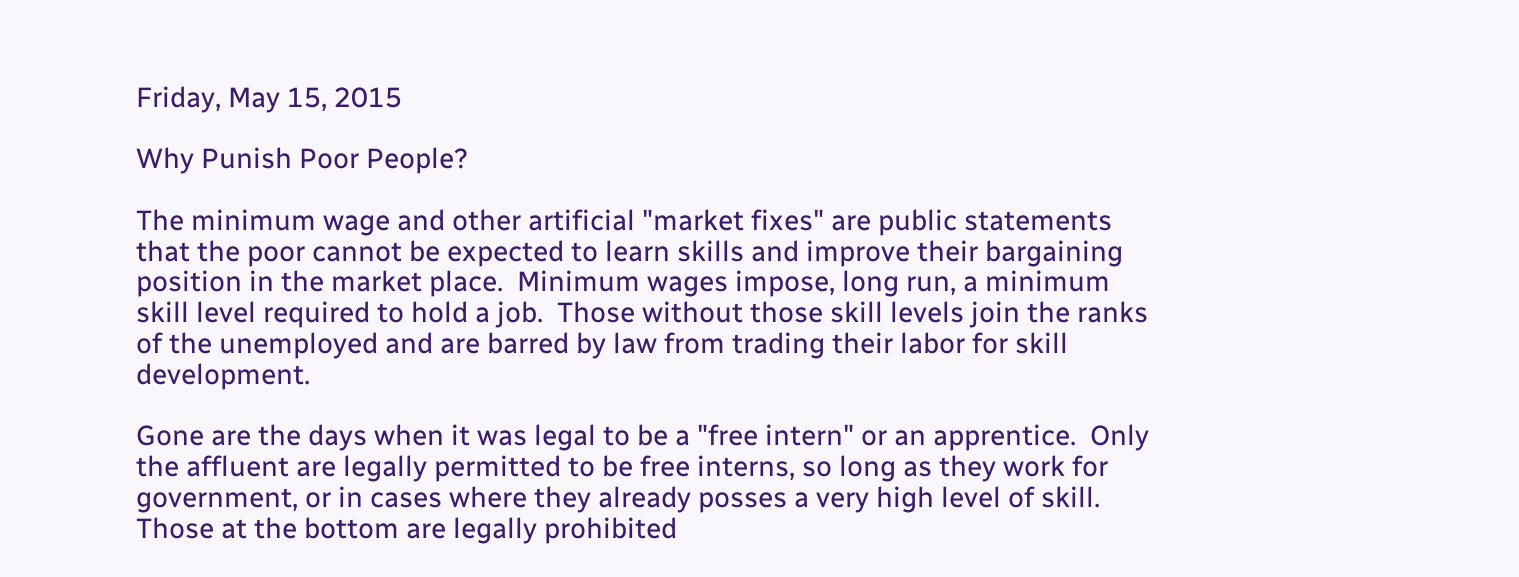Friday, May 15, 2015

Why Punish Poor People?

The minimum wage and other artificial "market fixes" are public statements that the poor cannot be expected to learn skills and improve their bargaining position in the market place.  Minimum wages impose, long run, a minimum skill level required to hold a job.  Those without those skill levels join the ranks of the unemployed and are barred by law from trading their labor for skill development.

Gone are the days when it was legal to be a "free intern" or an apprentice.  Only the affluent are legally permitted to be free interns, so long as they work for government, or in cases where they already posses a very high level of skill.  Those at the bottom are legally prohibited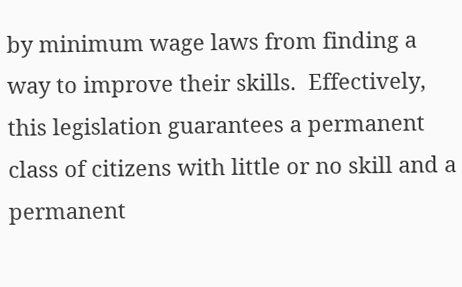by minimum wage laws from finding a way to improve their skills.  Effectively, this legislation guarantees a permanent class of citizens with little or no skill and a permanent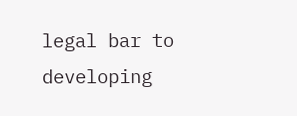legal bar to developing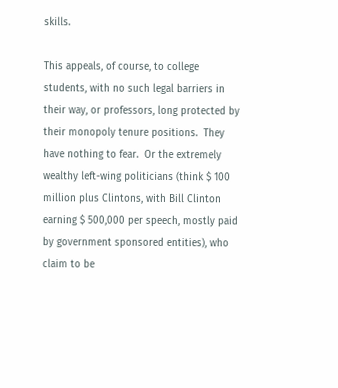skills.

This appeals, of course, to college students, with no such legal barriers in their way, or professors, long protected by their monopoly tenure positions.  They have nothing to fear.  Or the extremely wealthy left-wing politicians (think $ 100 million plus Clintons, with Bill Clinton earning $ 500,000 per speech, mostly paid by government sponsored entities), who claim to be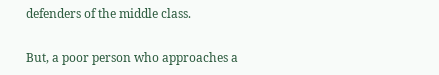defenders of the middle class.

But, a poor person who approaches a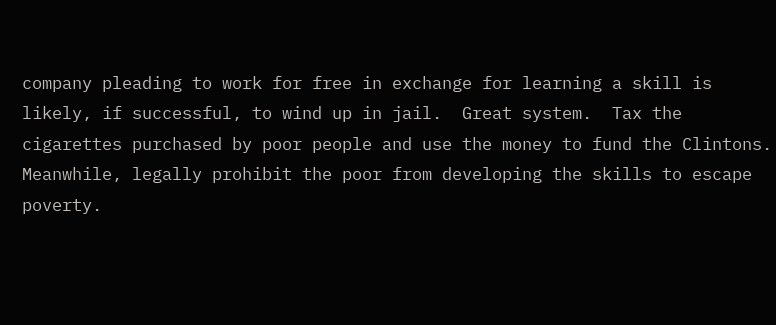company pleading to work for free in exchange for learning a skill is likely, if successful, to wind up in jail.  Great system.  Tax the cigarettes purchased by poor people and use the money to fund the Clintons.  Meanwhile, legally prohibit the poor from developing the skills to escape poverty.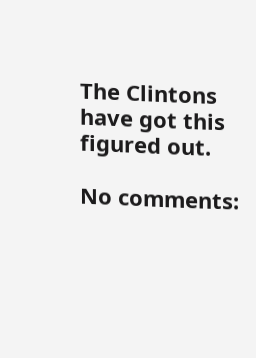The Clintons have got this figured out.

No comments: